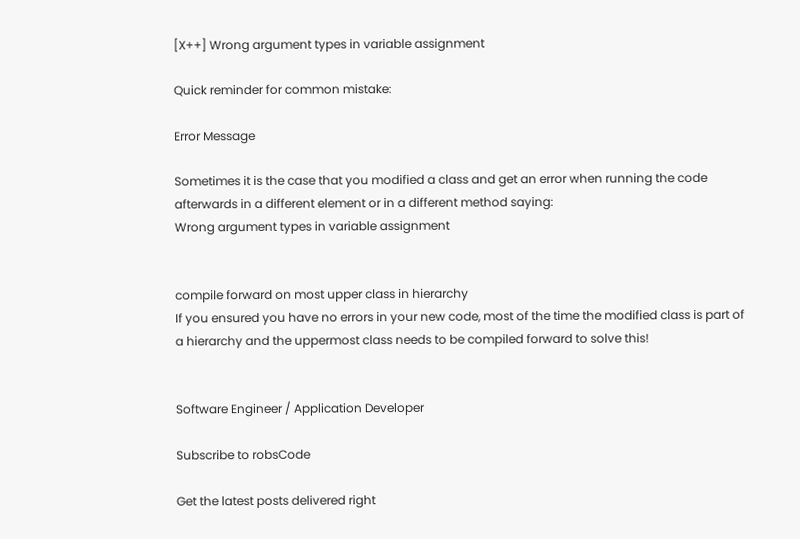[X++] Wrong argument types in variable assignment

Quick reminder for common mistake:

Error Message

Sometimes it is the case that you modified a class and get an error when running the code afterwards in a different element or in a different method saying:
Wrong argument types in variable assignment


compile forward on most upper class in hierarchy
If you ensured you have no errors in your new code, most of the time the modified class is part of a hierarchy and the uppermost class needs to be compiled forward to solve this!


Software Engineer / Application Developer

Subscribe to robsCode

Get the latest posts delivered right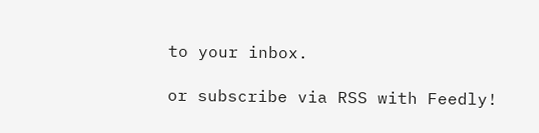to your inbox.

or subscribe via RSS with Feedly!